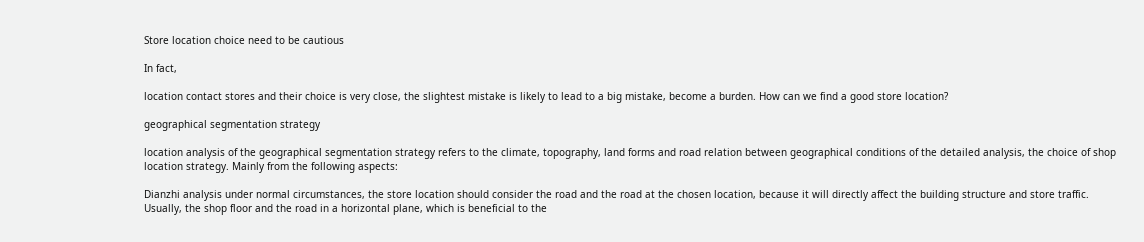Store location choice need to be cautious

In fact,

location contact stores and their choice is very close, the slightest mistake is likely to lead to a big mistake, become a burden. How can we find a good store location?

geographical segmentation strategy

location analysis of the geographical segmentation strategy refers to the climate, topography, land forms and road relation between geographical conditions of the detailed analysis, the choice of shop location strategy. Mainly from the following aspects:

Dianzhi analysis under normal circumstances, the store location should consider the road and the road at the chosen location, because it will directly affect the building structure and store traffic. Usually, the shop floor and the road in a horizontal plane, which is beneficial to the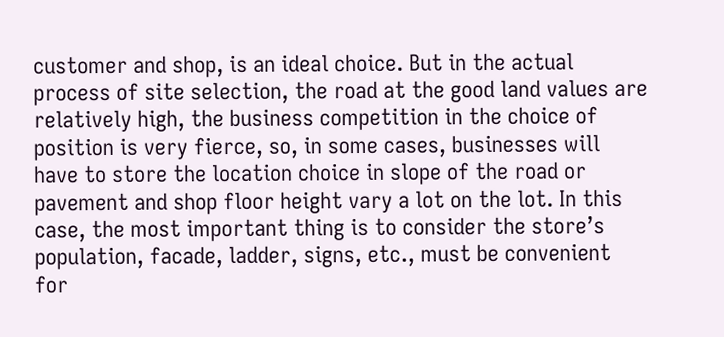customer and shop, is an ideal choice. But in the actual process of site selection, the road at the good land values are relatively high, the business competition in the choice of position is very fierce, so, in some cases, businesses will have to store the location choice in slope of the road or pavement and shop floor height vary a lot on the lot. In this case, the most important thing is to consider the store’s population, facade, ladder, signs, etc., must be convenient for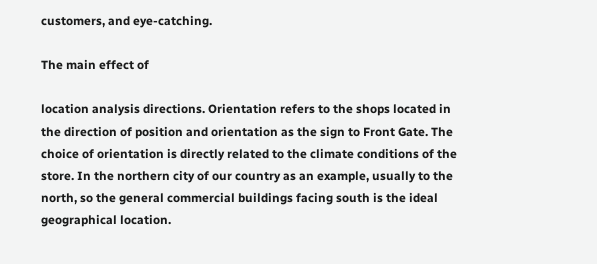customers, and eye-catching.

The main effect of

location analysis directions. Orientation refers to the shops located in the direction of position and orientation as the sign to Front Gate. The choice of orientation is directly related to the climate conditions of the store. In the northern city of our country as an example, usually to the north, so the general commercial buildings facing south is the ideal geographical location.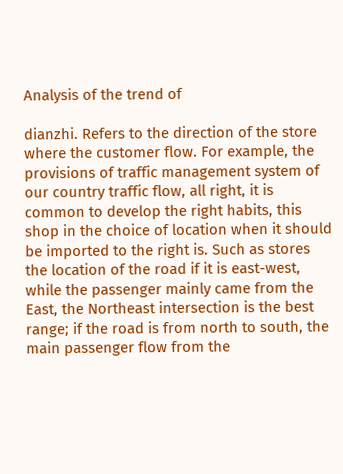Analysis of the trend of

dianzhi. Refers to the direction of the store where the customer flow. For example, the provisions of traffic management system of our country traffic flow, all right, it is common to develop the right habits, this shop in the choice of location when it should be imported to the right is. Such as stores the location of the road if it is east-west, while the passenger mainly came from the East, the Northeast intersection is the best range; if the road is from north to south, the main passenger flow from the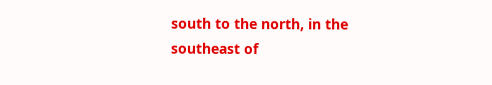south to the north, in the southeast of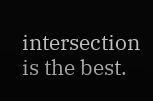intersection is the best.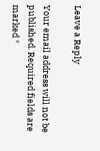Leave a Reply

Your email address will not be published. Required fields are marked *